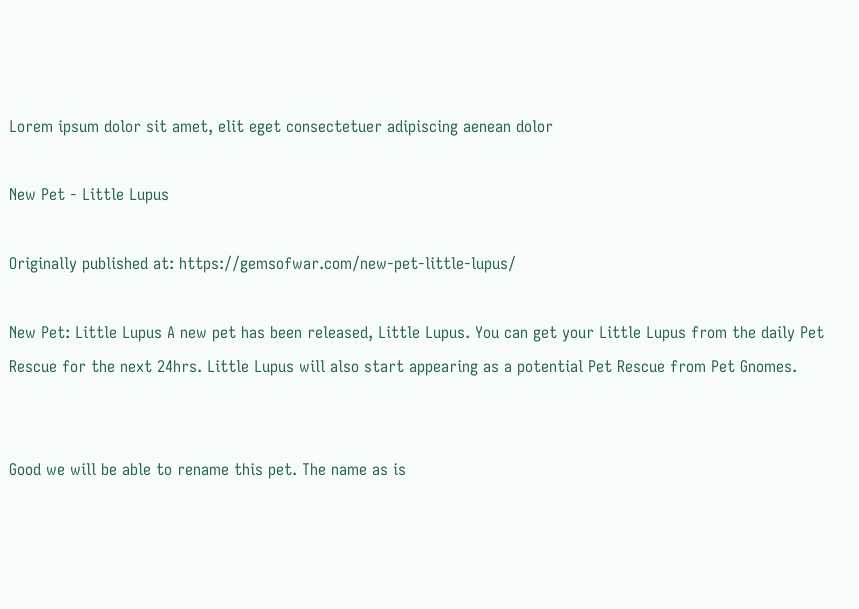Lorem ipsum dolor sit amet, elit eget consectetuer adipiscing aenean dolor

New Pet - Little Lupus

Originally published at: https://gemsofwar.com/new-pet-little-lupus/

New Pet: Little Lupus A new pet has been released, Little Lupus. You can get your Little Lupus from the daily Pet Rescue for the next 24hrs. Little Lupus will also start appearing as a potential Pet Rescue from Pet Gnomes.


Good we will be able to rename this pet. The name as is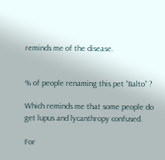reminds me of the disease.


% of people renaming this pet “Balto” ?

Which reminds me that some people do get lupus and lycanthropy confused.

For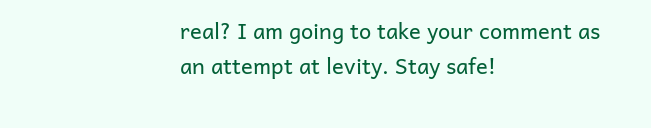real? I am going to take your comment as an attempt at levity. Stay safe!